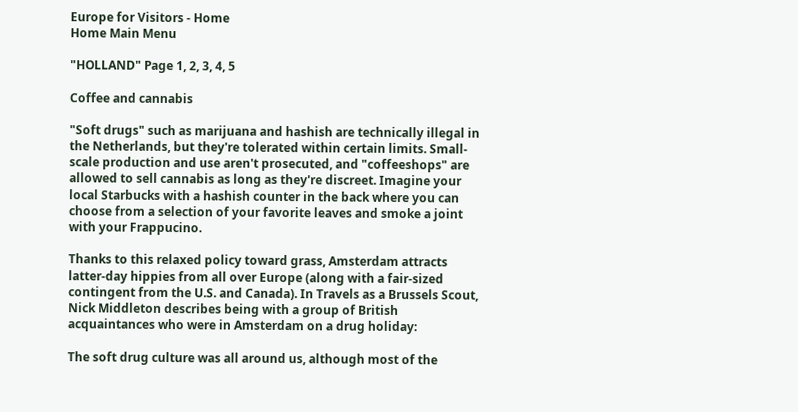Europe for Visitors - Home
Home Main Menu

"HOLLAND" Page 1, 2, 3, 4, 5

Coffee and cannabis

"Soft drugs" such as marijuana and hashish are technically illegal in the Netherlands, but they're tolerated within certain limits. Small-scale production and use aren't prosecuted, and "coffeeshops" are allowed to sell cannabis as long as they're discreet. Imagine your local Starbucks with a hashish counter in the back where you can choose from a selection of your favorite leaves and smoke a joint with your Frappucino.

Thanks to this relaxed policy toward grass, Amsterdam attracts latter-day hippies from all over Europe (along with a fair-sized contingent from the U.S. and Canada). In Travels as a Brussels Scout, Nick Middleton describes being with a group of British acquaintances who were in Amsterdam on a drug holiday:

The soft drug culture was all around us, although most of the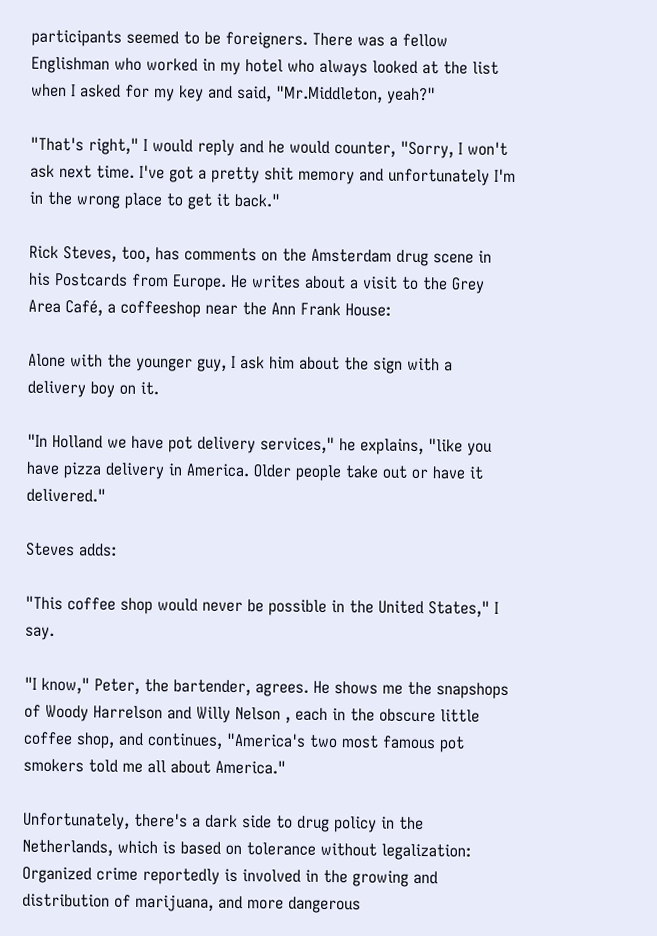participants seemed to be foreigners. There was a fellow Englishman who worked in my hotel who always looked at the list when I asked for my key and said, "Mr.Middleton, yeah?"

"That's right," I would reply and he would counter, "Sorry, I won't ask next time. I've got a pretty shit memory and unfortunately I'm in the wrong place to get it back."

Rick Steves, too, has comments on the Amsterdam drug scene in his Postcards from Europe. He writes about a visit to the Grey Area Café, a coffeeshop near the Ann Frank House:

Alone with the younger guy, I ask him about the sign with a delivery boy on it.

"In Holland we have pot delivery services," he explains, "like you have pizza delivery in America. Older people take out or have it delivered."

Steves adds:

"This coffee shop would never be possible in the United States," I say.

"I know," Peter, the bartender, agrees. He shows me the snapshops of Woody Harrelson and Willy Nelson , each in the obscure little coffee shop, and continues, "America's two most famous pot smokers told me all about America."

Unfortunately, there's a dark side to drug policy in the Netherlands, which is based on tolerance without legalization: Organized crime reportedly is involved in the growing and distribution of marijuana, and more dangerous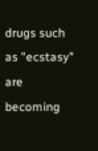drugs such as "ecstasy" are becoming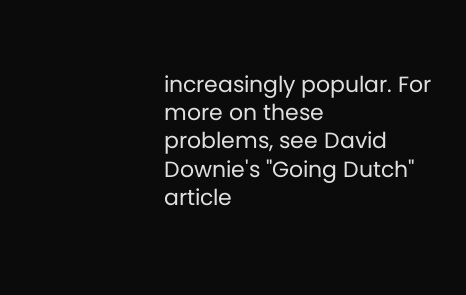increasingly popular. For more on these problems, see David Downie's "Going Dutch" article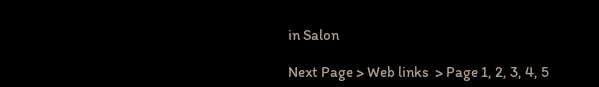in Salon

Next Page > Web links  > Page 1, 2, 3, 4, 5